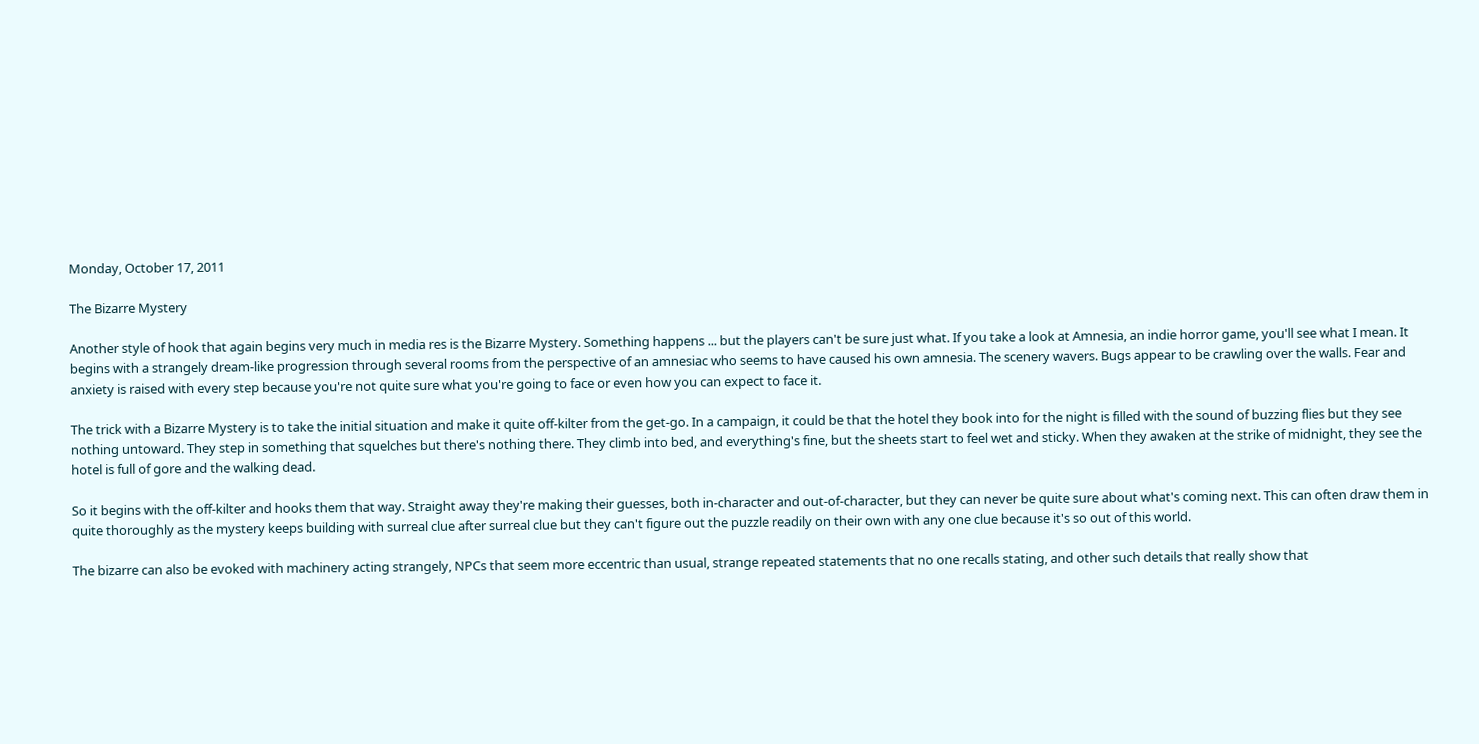Monday, October 17, 2011

The Bizarre Mystery

Another style of hook that again begins very much in media res is the Bizarre Mystery. Something happens ... but the players can't be sure just what. If you take a look at Amnesia, an indie horror game, you'll see what I mean. It begins with a strangely dream-like progression through several rooms from the perspective of an amnesiac who seems to have caused his own amnesia. The scenery wavers. Bugs appear to be crawling over the walls. Fear and anxiety is raised with every step because you're not quite sure what you're going to face or even how you can expect to face it.

The trick with a Bizarre Mystery is to take the initial situation and make it quite off-kilter from the get-go. In a campaign, it could be that the hotel they book into for the night is filled with the sound of buzzing flies but they see nothing untoward. They step in something that squelches but there's nothing there. They climb into bed, and everything's fine, but the sheets start to feel wet and sticky. When they awaken at the strike of midnight, they see the hotel is full of gore and the walking dead.

So it begins with the off-kilter and hooks them that way. Straight away they're making their guesses, both in-character and out-of-character, but they can never be quite sure about what's coming next. This can often draw them in quite thoroughly as the mystery keeps building with surreal clue after surreal clue but they can't figure out the puzzle readily on their own with any one clue because it's so out of this world.

The bizarre can also be evoked with machinery acting strangely, NPCs that seem more eccentric than usual, strange repeated statements that no one recalls stating, and other such details that really show that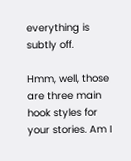everything is subtly off.

Hmm, well, those are three main hook styles for your stories. Am I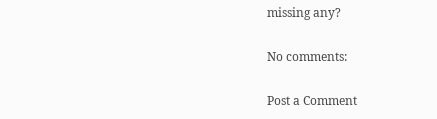missing any?

No comments:

Post a Comment